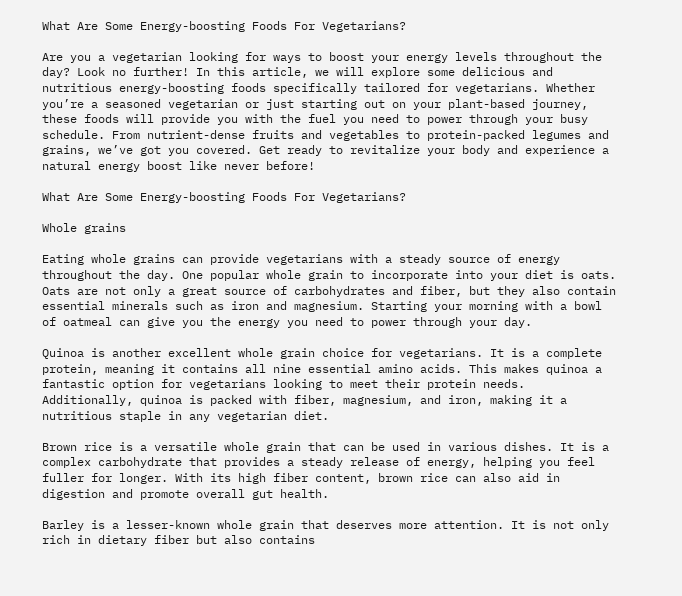What Are Some Energy-boosting Foods For Vegetarians?

Are you a vegetarian looking for ways to boost your energy levels throughout the day? Look no further! In this article, we will explore some delicious and nutritious energy-boosting foods specifically tailored for vegetarians. Whether you’re a seasoned vegetarian or just starting out on your plant-based journey, these foods will provide you with the fuel you need to power through your busy schedule. From nutrient-dense fruits and vegetables to protein-packed legumes and grains, we’ve got you covered. Get ready to revitalize your body and experience a natural energy boost like never before!

What Are Some Energy-boosting Foods For Vegetarians?

Whole grains

Eating whole grains can provide vegetarians with a steady source of energy throughout the day. One popular whole grain to incorporate into your diet is oats. Oats are not only a great source of carbohydrates and fiber, but they also contain essential minerals such as iron and magnesium. Starting your morning with a bowl of oatmeal can give you the energy you need to power through your day.

Quinoa is another excellent whole grain choice for vegetarians. It is a complete protein, meaning it contains all nine essential amino acids. This makes quinoa a fantastic option for vegetarians looking to meet their protein needs. Additionally, quinoa is packed with fiber, magnesium, and iron, making it a nutritious staple in any vegetarian diet.

Brown rice is a versatile whole grain that can be used in various dishes. It is a complex carbohydrate that provides a steady release of energy, helping you feel fuller for longer. With its high fiber content, brown rice can also aid in digestion and promote overall gut health.

Barley is a lesser-known whole grain that deserves more attention. It is not only rich in dietary fiber but also contains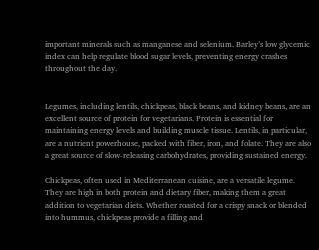important minerals such as manganese and selenium. Barley’s low glycemic index can help regulate blood sugar levels, preventing energy crashes throughout the day.


Legumes, including lentils, chickpeas, black beans, and kidney beans, are an excellent source of protein for vegetarians. Protein is essential for maintaining energy levels and building muscle tissue. Lentils, in particular, are a nutrient powerhouse, packed with fiber, iron, and folate. They are also a great source of slow-releasing carbohydrates, providing sustained energy.

Chickpeas, often used in Mediterranean cuisine, are a versatile legume. They are high in both protein and dietary fiber, making them a great addition to vegetarian diets. Whether roasted for a crispy snack or blended into hummus, chickpeas provide a filling and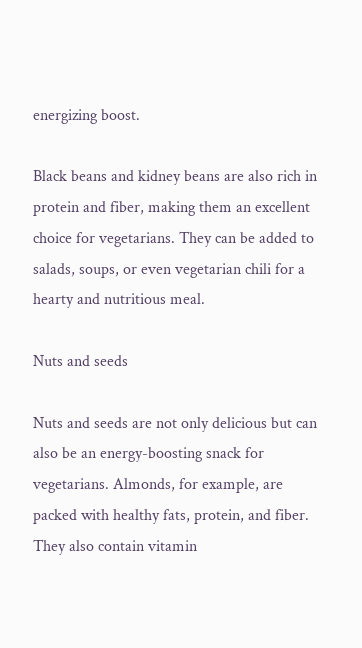energizing boost.

Black beans and kidney beans are also rich in protein and fiber, making them an excellent choice for vegetarians. They can be added to salads, soups, or even vegetarian chili for a hearty and nutritious meal.

Nuts and seeds

Nuts and seeds are not only delicious but can also be an energy-boosting snack for vegetarians. Almonds, for example, are packed with healthy fats, protein, and fiber. They also contain vitamin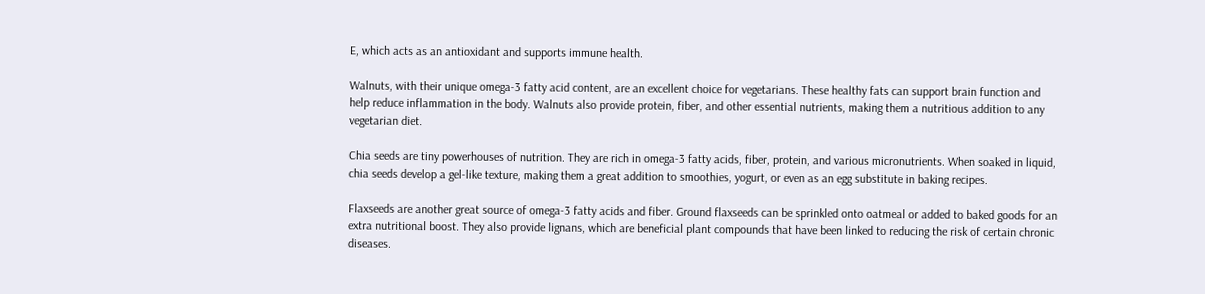E, which acts as an antioxidant and supports immune health.

Walnuts, with their unique omega-3 fatty acid content, are an excellent choice for vegetarians. These healthy fats can support brain function and help reduce inflammation in the body. Walnuts also provide protein, fiber, and other essential nutrients, making them a nutritious addition to any vegetarian diet.

Chia seeds are tiny powerhouses of nutrition. They are rich in omega-3 fatty acids, fiber, protein, and various micronutrients. When soaked in liquid, chia seeds develop a gel-like texture, making them a great addition to smoothies, yogurt, or even as an egg substitute in baking recipes.

Flaxseeds are another great source of omega-3 fatty acids and fiber. Ground flaxseeds can be sprinkled onto oatmeal or added to baked goods for an extra nutritional boost. They also provide lignans, which are beneficial plant compounds that have been linked to reducing the risk of certain chronic diseases.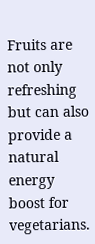Fruits are not only refreshing but can also provide a natural energy boost for vegetarians.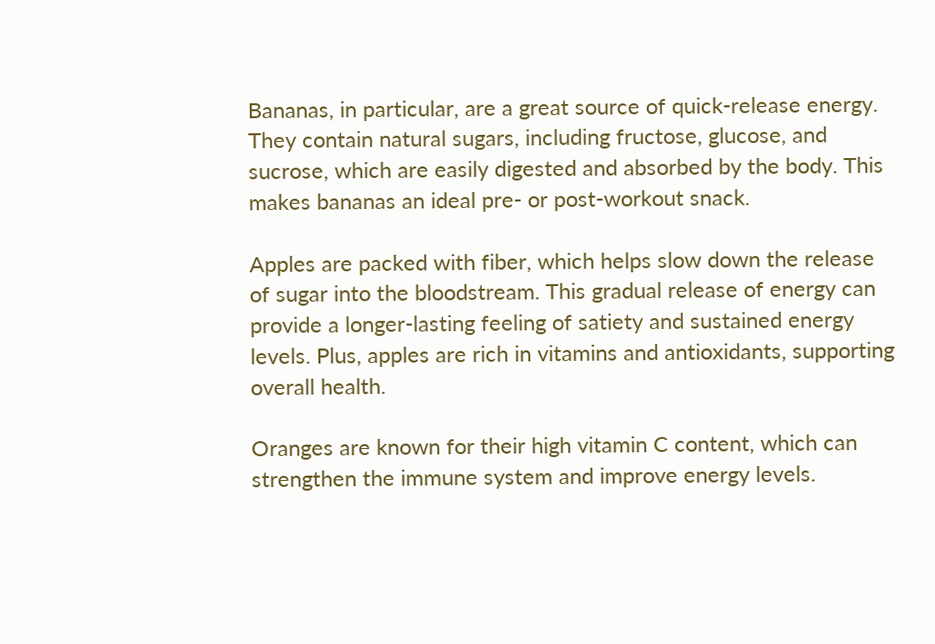Bananas, in particular, are a great source of quick-release energy. They contain natural sugars, including fructose, glucose, and sucrose, which are easily digested and absorbed by the body. This makes bananas an ideal pre- or post-workout snack.

Apples are packed with fiber, which helps slow down the release of sugar into the bloodstream. This gradual release of energy can provide a longer-lasting feeling of satiety and sustained energy levels. Plus, apples are rich in vitamins and antioxidants, supporting overall health.

Oranges are known for their high vitamin C content, which can strengthen the immune system and improve energy levels.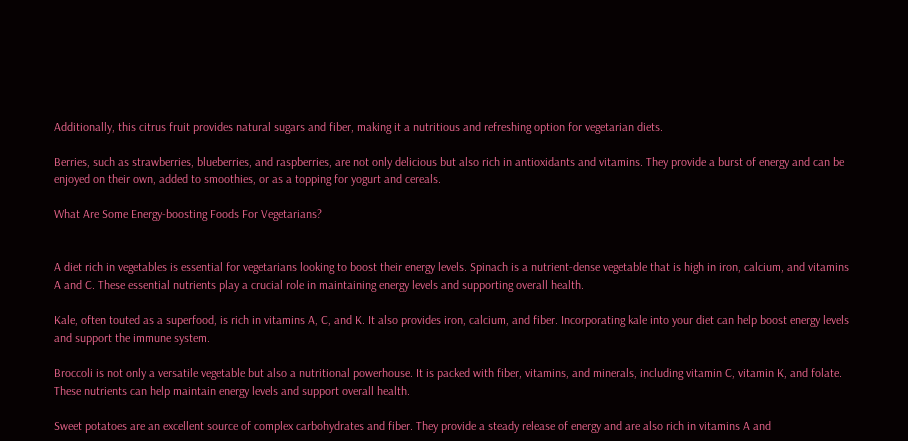Additionally, this citrus fruit provides natural sugars and fiber, making it a nutritious and refreshing option for vegetarian diets.

Berries, such as strawberries, blueberries, and raspberries, are not only delicious but also rich in antioxidants and vitamins. They provide a burst of energy and can be enjoyed on their own, added to smoothies, or as a topping for yogurt and cereals.

What Are Some Energy-boosting Foods For Vegetarians?


A diet rich in vegetables is essential for vegetarians looking to boost their energy levels. Spinach is a nutrient-dense vegetable that is high in iron, calcium, and vitamins A and C. These essential nutrients play a crucial role in maintaining energy levels and supporting overall health.

Kale, often touted as a superfood, is rich in vitamins A, C, and K. It also provides iron, calcium, and fiber. Incorporating kale into your diet can help boost energy levels and support the immune system.

Broccoli is not only a versatile vegetable but also a nutritional powerhouse. It is packed with fiber, vitamins, and minerals, including vitamin C, vitamin K, and folate. These nutrients can help maintain energy levels and support overall health.

Sweet potatoes are an excellent source of complex carbohydrates and fiber. They provide a steady release of energy and are also rich in vitamins A and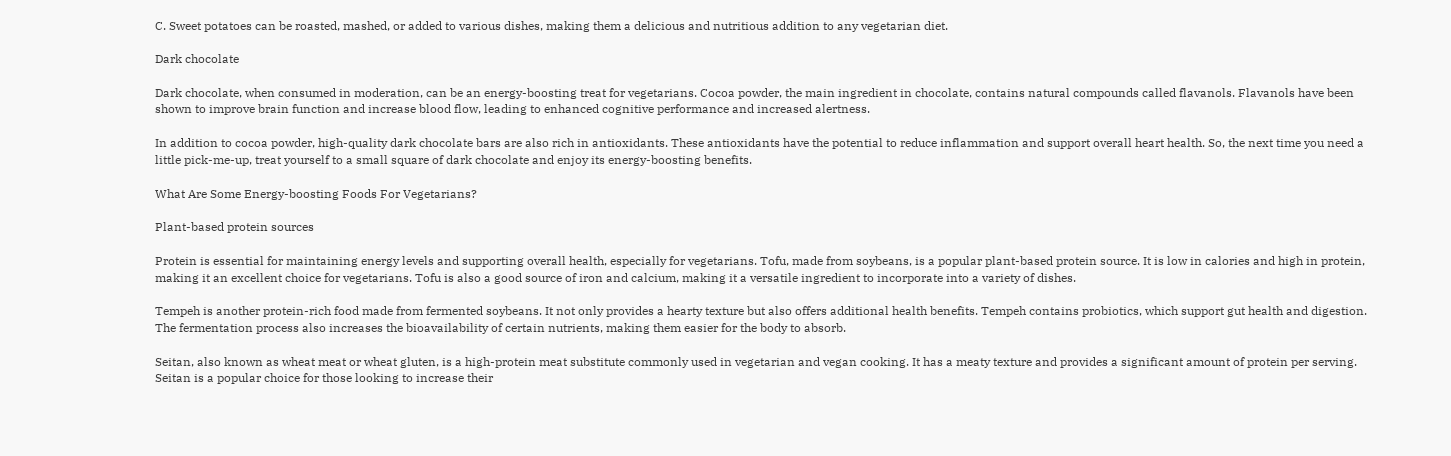C. Sweet potatoes can be roasted, mashed, or added to various dishes, making them a delicious and nutritious addition to any vegetarian diet.

Dark chocolate

Dark chocolate, when consumed in moderation, can be an energy-boosting treat for vegetarians. Cocoa powder, the main ingredient in chocolate, contains natural compounds called flavanols. Flavanols have been shown to improve brain function and increase blood flow, leading to enhanced cognitive performance and increased alertness.

In addition to cocoa powder, high-quality dark chocolate bars are also rich in antioxidants. These antioxidants have the potential to reduce inflammation and support overall heart health. So, the next time you need a little pick-me-up, treat yourself to a small square of dark chocolate and enjoy its energy-boosting benefits.

What Are Some Energy-boosting Foods For Vegetarians?

Plant-based protein sources

Protein is essential for maintaining energy levels and supporting overall health, especially for vegetarians. Tofu, made from soybeans, is a popular plant-based protein source. It is low in calories and high in protein, making it an excellent choice for vegetarians. Tofu is also a good source of iron and calcium, making it a versatile ingredient to incorporate into a variety of dishes.

Tempeh is another protein-rich food made from fermented soybeans. It not only provides a hearty texture but also offers additional health benefits. Tempeh contains probiotics, which support gut health and digestion. The fermentation process also increases the bioavailability of certain nutrients, making them easier for the body to absorb.

Seitan, also known as wheat meat or wheat gluten, is a high-protein meat substitute commonly used in vegetarian and vegan cooking. It has a meaty texture and provides a significant amount of protein per serving. Seitan is a popular choice for those looking to increase their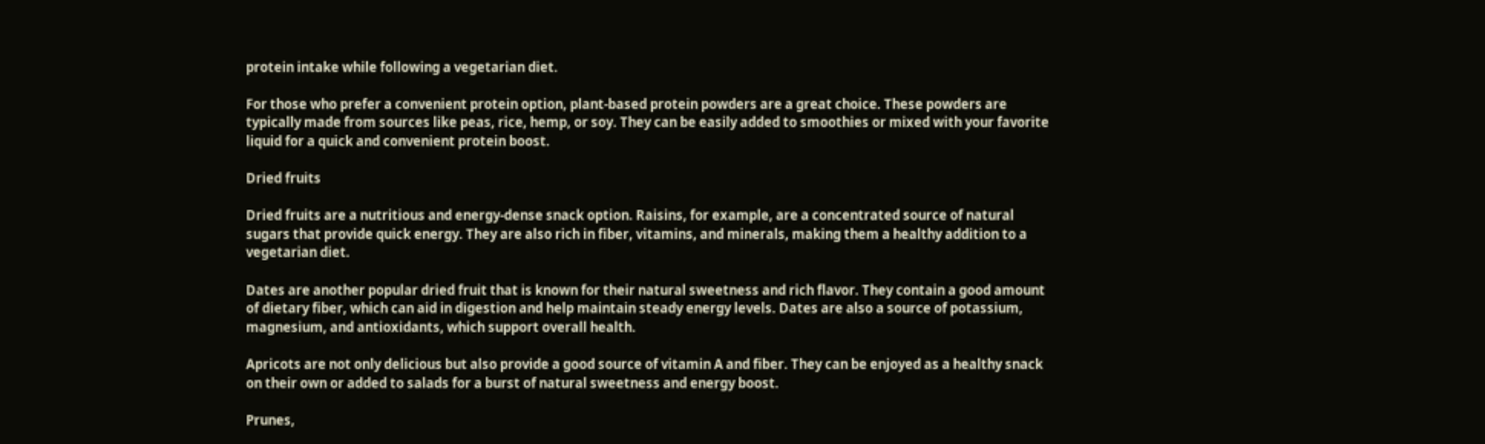protein intake while following a vegetarian diet.

For those who prefer a convenient protein option, plant-based protein powders are a great choice. These powders are typically made from sources like peas, rice, hemp, or soy. They can be easily added to smoothies or mixed with your favorite liquid for a quick and convenient protein boost.

Dried fruits

Dried fruits are a nutritious and energy-dense snack option. Raisins, for example, are a concentrated source of natural sugars that provide quick energy. They are also rich in fiber, vitamins, and minerals, making them a healthy addition to a vegetarian diet.

Dates are another popular dried fruit that is known for their natural sweetness and rich flavor. They contain a good amount of dietary fiber, which can aid in digestion and help maintain steady energy levels. Dates are also a source of potassium, magnesium, and antioxidants, which support overall health.

Apricots are not only delicious but also provide a good source of vitamin A and fiber. They can be enjoyed as a healthy snack on their own or added to salads for a burst of natural sweetness and energy boost.

Prunes,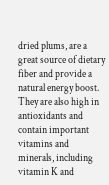dried plums, are a great source of dietary fiber and provide a natural energy boost. They are also high in antioxidants and contain important vitamins and minerals, including vitamin K and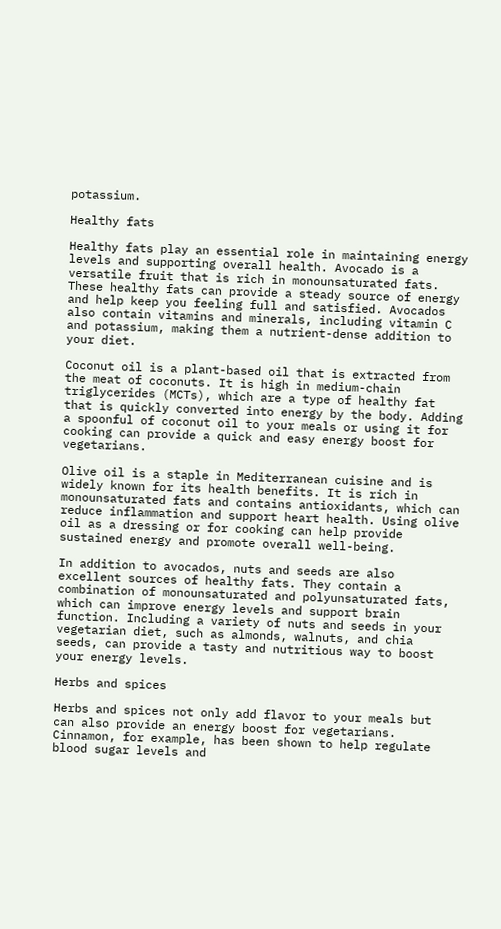potassium.

Healthy fats

Healthy fats play an essential role in maintaining energy levels and supporting overall health. Avocado is a versatile fruit that is rich in monounsaturated fats. These healthy fats can provide a steady source of energy and help keep you feeling full and satisfied. Avocados also contain vitamins and minerals, including vitamin C and potassium, making them a nutrient-dense addition to your diet.

Coconut oil is a plant-based oil that is extracted from the meat of coconuts. It is high in medium-chain triglycerides (MCTs), which are a type of healthy fat that is quickly converted into energy by the body. Adding a spoonful of coconut oil to your meals or using it for cooking can provide a quick and easy energy boost for vegetarians.

Olive oil is a staple in Mediterranean cuisine and is widely known for its health benefits. It is rich in monounsaturated fats and contains antioxidants, which can reduce inflammation and support heart health. Using olive oil as a dressing or for cooking can help provide sustained energy and promote overall well-being.

In addition to avocados, nuts and seeds are also excellent sources of healthy fats. They contain a combination of monounsaturated and polyunsaturated fats, which can improve energy levels and support brain function. Including a variety of nuts and seeds in your vegetarian diet, such as almonds, walnuts, and chia seeds, can provide a tasty and nutritious way to boost your energy levels.

Herbs and spices

Herbs and spices not only add flavor to your meals but can also provide an energy boost for vegetarians. Cinnamon, for example, has been shown to help regulate blood sugar levels and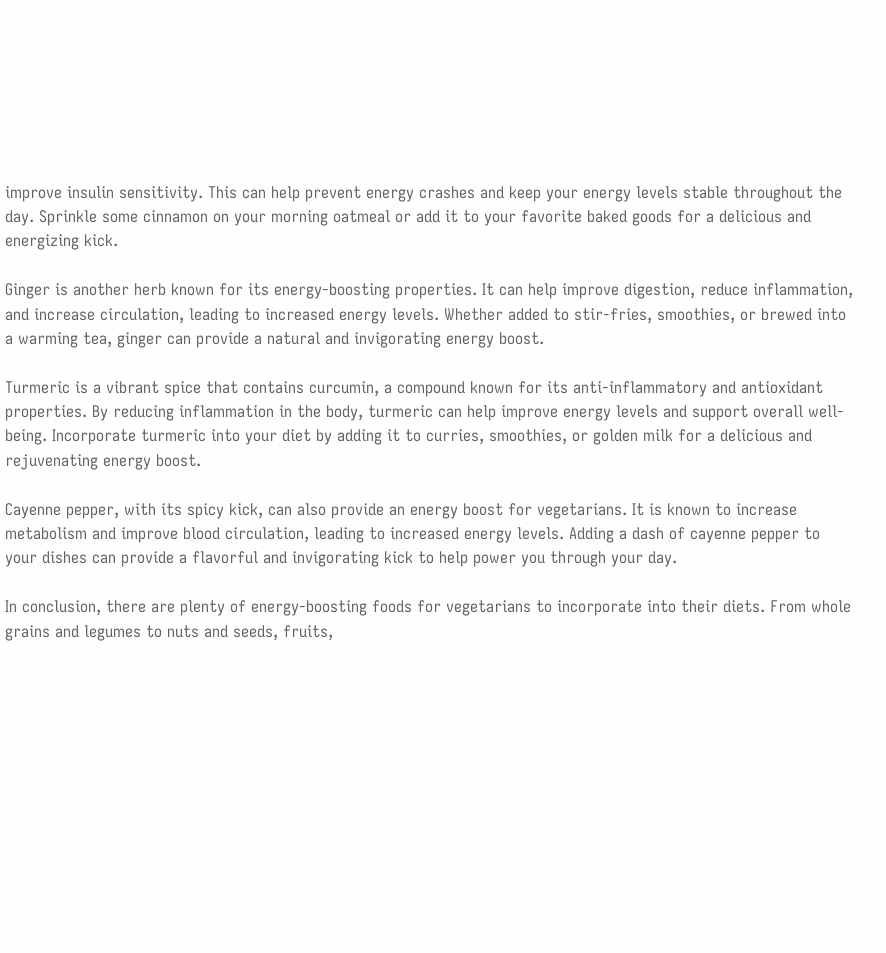improve insulin sensitivity. This can help prevent energy crashes and keep your energy levels stable throughout the day. Sprinkle some cinnamon on your morning oatmeal or add it to your favorite baked goods for a delicious and energizing kick.

Ginger is another herb known for its energy-boosting properties. It can help improve digestion, reduce inflammation, and increase circulation, leading to increased energy levels. Whether added to stir-fries, smoothies, or brewed into a warming tea, ginger can provide a natural and invigorating energy boost.

Turmeric is a vibrant spice that contains curcumin, a compound known for its anti-inflammatory and antioxidant properties. By reducing inflammation in the body, turmeric can help improve energy levels and support overall well-being. Incorporate turmeric into your diet by adding it to curries, smoothies, or golden milk for a delicious and rejuvenating energy boost.

Cayenne pepper, with its spicy kick, can also provide an energy boost for vegetarians. It is known to increase metabolism and improve blood circulation, leading to increased energy levels. Adding a dash of cayenne pepper to your dishes can provide a flavorful and invigorating kick to help power you through your day.

In conclusion, there are plenty of energy-boosting foods for vegetarians to incorporate into their diets. From whole grains and legumes to nuts and seeds, fruits,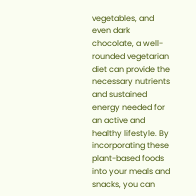vegetables, and even dark chocolate, a well-rounded vegetarian diet can provide the necessary nutrients and sustained energy needed for an active and healthy lifestyle. By incorporating these plant-based foods into your meals and snacks, you can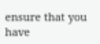ensure that you have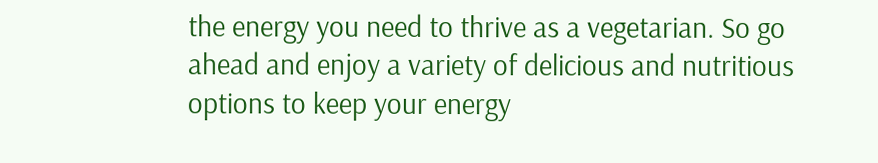the energy you need to thrive as a vegetarian. So go ahead and enjoy a variety of delicious and nutritious options to keep your energy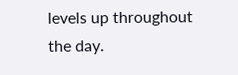levels up throughout the day.